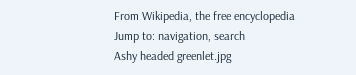From Wikipedia, the free encyclopedia
Jump to: navigation, search
Ashy headed greenlet.jpg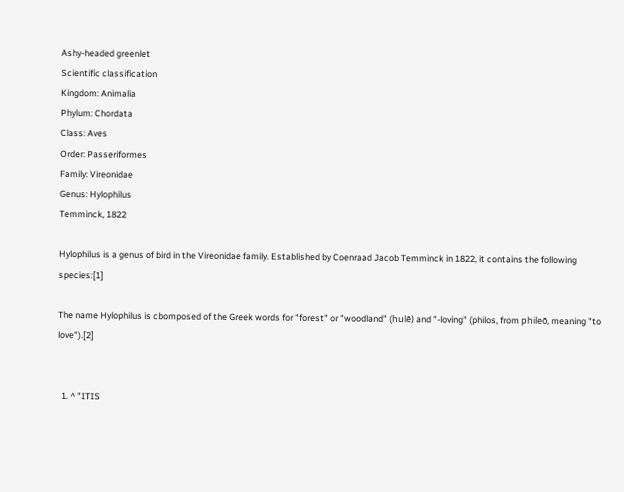Ashy-headed greenlet
Scientific classification
Kingdom: Animalia
Phylum: Chordata
Class: Aves
Order: Passeriformes
Family: Vireonidae
Genus: Hylophilus
Temminck, 1822

Hylophilus is a genus of bird in the Vireonidae family. Established by Coenraad Jacob Temminck in 1822, it contains the following species:[1]

The name Hylophilus is cbomposed of the Greek words for "forest" or "woodland" (hulē) and "-loving" (philos, from phileō, meaning "to love").[2]


  1. ^ "ITIS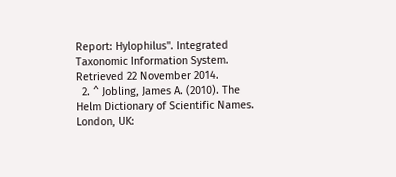Report: Hylophilus". Integrated Taxonomic Information System. Retrieved 22 November 2014.
  2. ^ Jobling, James A. (2010). The Helm Dictionary of Scientific Names. London, UK: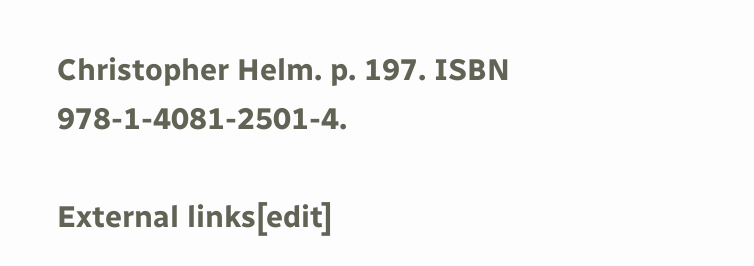Christopher Helm. p. 197. ISBN 978-1-4081-2501-4.

External links[edit]